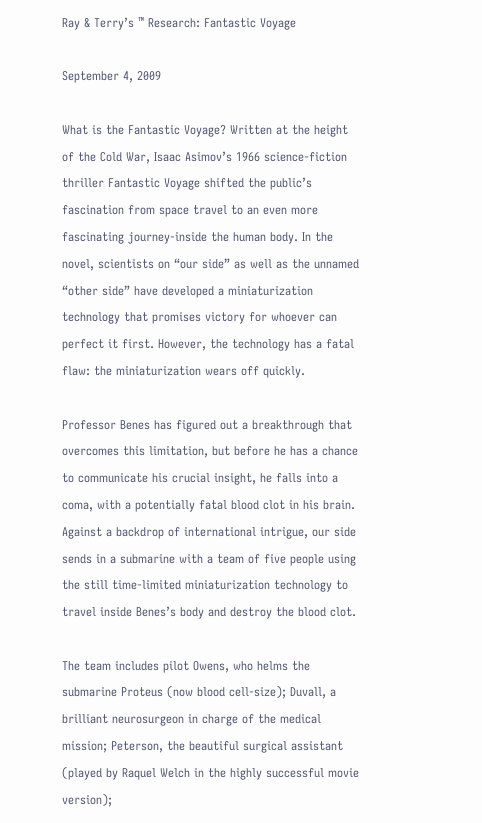Ray & Terry’s ™ Research: Fantastic Voyage

September 4, 2009

What is the Fantastic Voyage? Written at the height of the Cold War, Isaac Asimov’s 1966 science-fiction thriller Fantastic Voyage shifted the public’s fascination from space travel to an even more fascinating journey-inside the human body. In the novel, scientists on “our side” as well as the unnamed “other side” have developed a miniaturization technology that promises victory for whoever can perfect it first. However, the technology has a fatal flaw: the miniaturization wears off quickly.

Professor Benes has figured out a breakthrough that overcomes this limitation, but before he has a chance to communicate his crucial insight, he falls into a coma, with a potentially fatal blood clot in his brain. Against a backdrop of international intrigue, our side sends in a submarine with a team of five people using the still time-limited miniaturization technology to travel inside Benes’s body and destroy the blood clot.

The team includes pilot Owens, who helms the submarine Proteus (now blood cell-size); Duvall, a brilliant neurosurgeon in charge of the medical mission; Peterson, the beautiful surgical assistant (played by Raquel Welch in the highly successful movie version);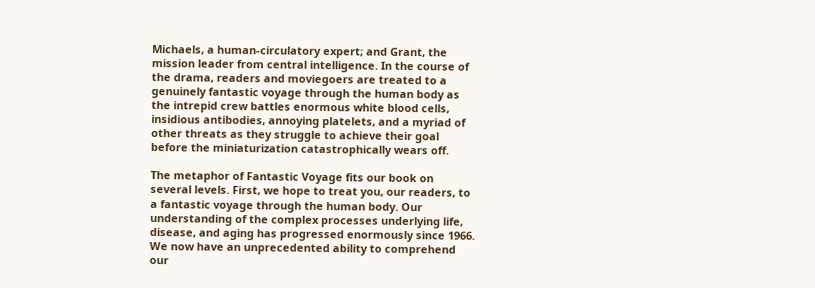Michaels, a human-circulatory expert; and Grant, the mission leader from central intelligence. In the course of the drama, readers and moviegoers are treated to a genuinely fantastic voyage through the human body as the intrepid crew battles enormous white blood cells, insidious antibodies, annoying platelets, and a myriad of other threats as they struggle to achieve their goal before the miniaturization catastrophically wears off.

The metaphor of Fantastic Voyage fits our book on several levels. First, we hope to treat you, our readers, to a fantastic voyage through the human body. Our understanding of the complex processes underlying life, disease, and aging has progressed enormously since 1966. We now have an unprecedented ability to comprehend our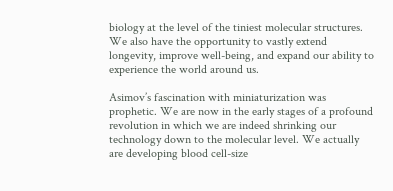biology at the level of the tiniest molecular structures. We also have the opportunity to vastly extend longevity, improve well-being, and expand our ability to experience the world around us.

Asimov’s fascination with miniaturization was prophetic. We are now in the early stages of a profound revolution in which we are indeed shrinking our technology down to the molecular level. We actually are developing blood cell-size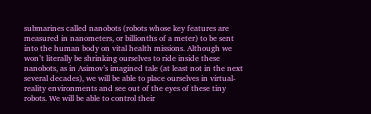submarines called nanobots (robots whose key features are measured in nanometers, or billionths of a meter) to be sent into the human body on vital health missions. Although we won’t literally be shrinking ourselves to ride inside these nanobots, as in Asimov’s imagined tale (at least not in the next several decades), we will be able to place ourselves in virtual-reality environments and see out of the eyes of these tiny robots. We will be able to control their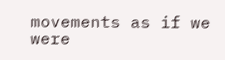movements as if we were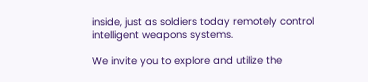inside, just as soldiers today remotely control intelligent weapons systems.

We invite you to explore and utilize the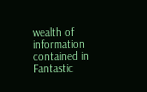wealth of information contained in Fantastic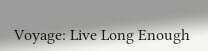Voyage: Live Long Enough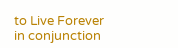to Live Forever in conjunction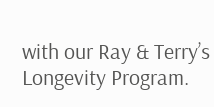with our Ray & Terry’s Longevity Program.